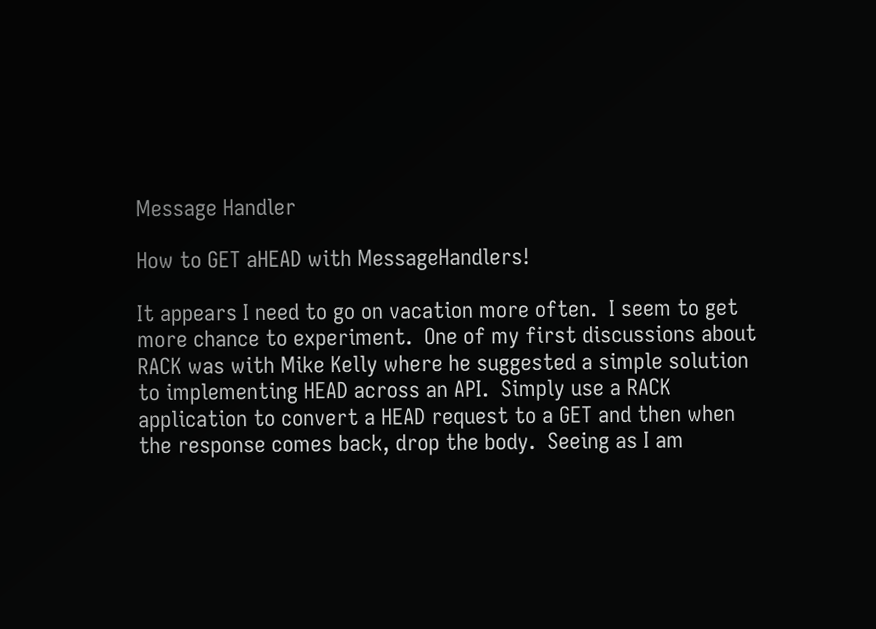Message Handler

How to GET aHEAD with MessageHandlers!

It appears I need to go on vacation more often.  I seem to get more chance to experiment.  One of my first discussions about RACK was with Mike Kelly where he suggested a simple solution to implementing HEAD across an API.  Simply use a RACK application to convert a HEAD request to a GET and then when the response comes back, drop the body.  Seeing as I am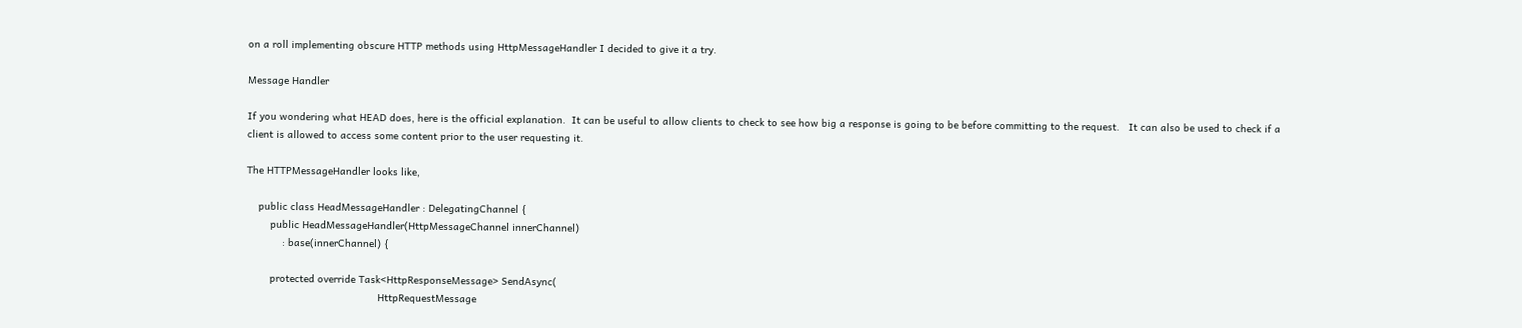on a roll implementing obscure HTTP methods using HttpMessageHandler I decided to give it a try.

Message Handler

If you wondering what HEAD does, here is the official explanation.  It can be useful to allow clients to check to see how big a response is going to be before committing to the request.   It can also be used to check if a client is allowed to access some content prior to the user requesting it.

The HTTPMessageHandler looks like,

    public class HeadMessageHandler : DelegatingChannel {
        public HeadMessageHandler(HttpMessageChannel innerChannel)
            : base(innerChannel) {

        protected override Task<HttpResponseMessage> SendAsync(
                                            HttpRequestMessage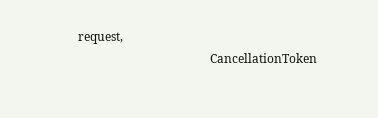request,
                                            CancellationToken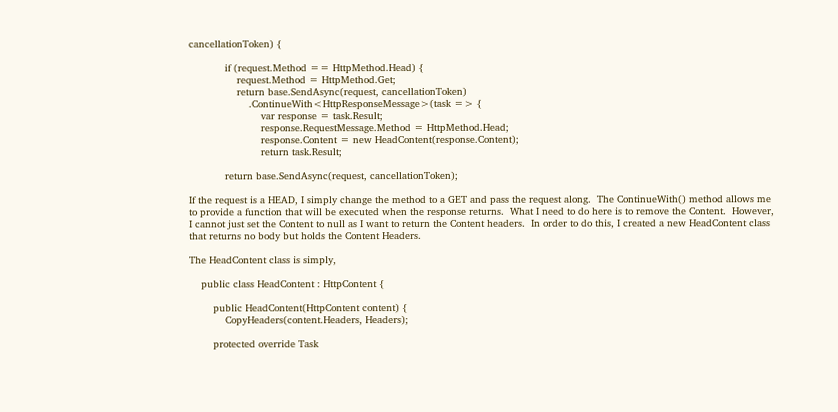cancellationToken) {

            if (request.Method == HttpMethod.Head) {
                request.Method = HttpMethod.Get;
                return base.SendAsync(request, cancellationToken)
                    .ContinueWith<HttpResponseMessage>(task => {
                        var response = task.Result;
                        response.RequestMessage.Method = HttpMethod.Head;
                        response.Content = new HeadContent(response.Content);
                        return task.Result;

            return base.SendAsync(request, cancellationToken);

If the request is a HEAD, I simply change the method to a GET and pass the request along.  The ContinueWith() method allows me to provide a function that will be executed when the response returns.  What I need to do here is to remove the Content.  However, I cannot just set the Content to null as I want to return the Content headers.  In order to do this, I created a new HeadContent class that returns no body but holds the Content Headers.

The HeadContent class is simply,

    public class HeadContent : HttpContent {

        public HeadContent(HttpContent content) {
            CopyHeaders(content.Headers, Headers);

        protected override Task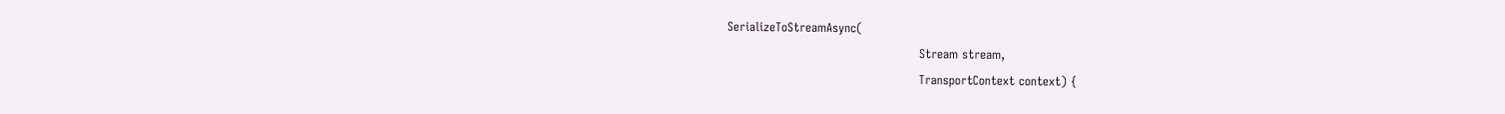SerializeToStreamAsync(
                                                Stream stream,
                                                TransportContext context) {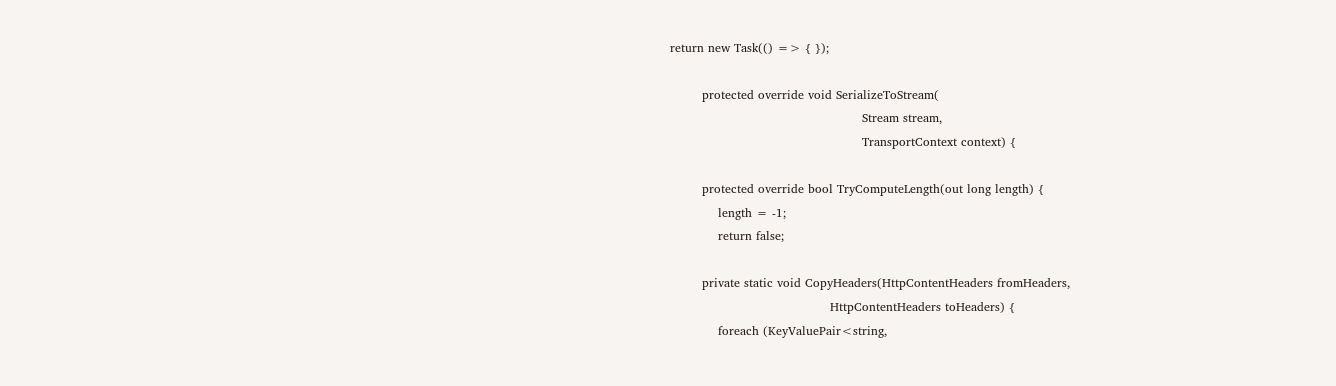return new Task(() => { });

        protected override void SerializeToStream(
                                                Stream stream,
                                                TransportContext context) {

        protected override bool TryComputeLength(out long length) {
            length = -1;
            return false;

        private static void CopyHeaders(HttpContentHeaders fromHeaders,
                                        HttpContentHeaders toHeaders) {
            foreach (KeyValuePair<string,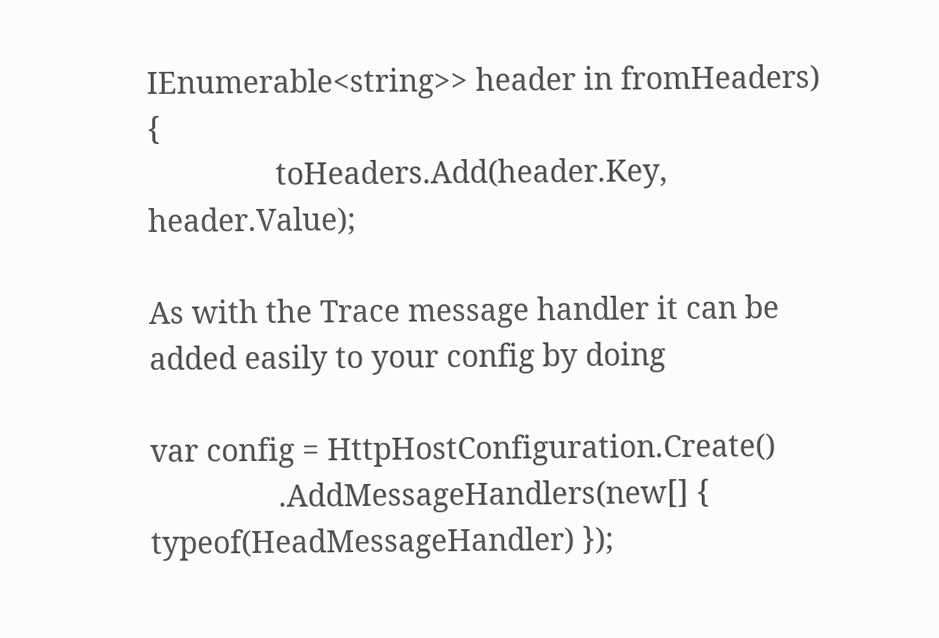IEnumerable<string>> header in fromHeaders) {
                toHeaders.Add(header.Key, header.Value);

As with the Trace message handler it can be added easily to your config by doing

var config = HttpHostConfiguration.Create()
                .AddMessageHandlers(new[] { typeof(HeadMessageHandler) });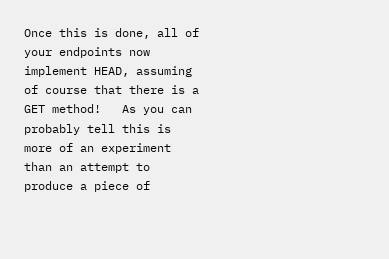Once this is done, all of your endpoints now implement HEAD, assuming of course that there is a GET method!   As you can probably tell this is more of an experiment than an attempt to produce a piece of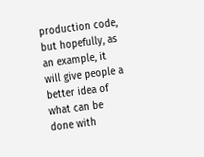production code, but hopefully, as an example, it will give people a better idea of what can be done with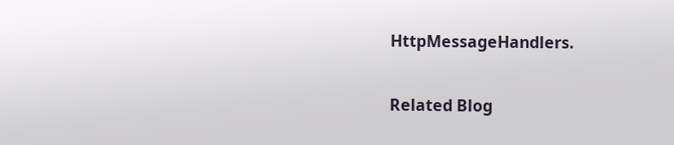HttpMessageHandlers.

Related Blog